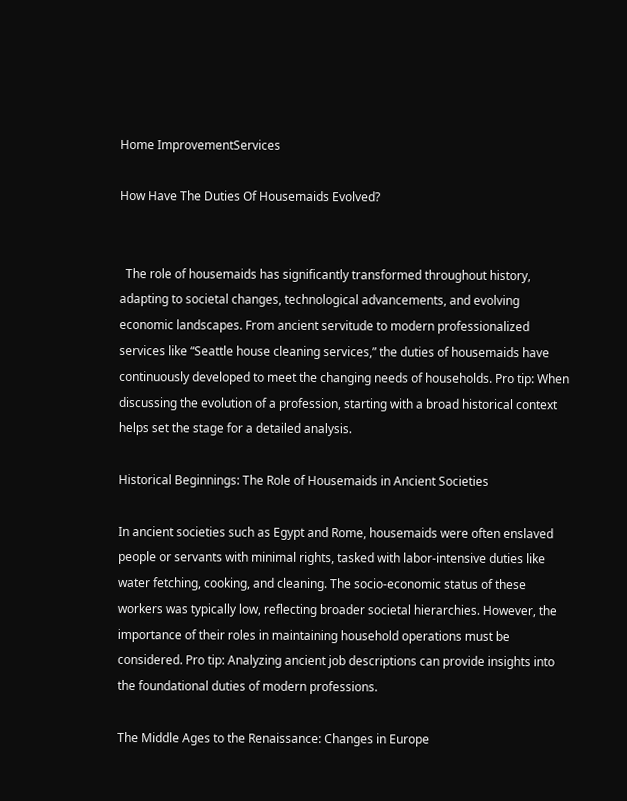Home ImprovementServices

How Have The Duties Of Housemaids Evolved?


  The role of housemaids has significantly transformed throughout history, adapting to societal changes, technological advancements, and evolving economic landscapes. From ancient servitude to modern professionalized services like “Seattle house cleaning services,” the duties of housemaids have continuously developed to meet the changing needs of households. Pro tip: When discussing the evolution of a profession, starting with a broad historical context helps set the stage for a detailed analysis.

Historical Beginnings: The Role of Housemaids in Ancient Societies

In ancient societies such as Egypt and Rome, housemaids were often enslaved people or servants with minimal rights, tasked with labor-intensive duties like water fetching, cooking, and cleaning. The socio-economic status of these workers was typically low, reflecting broader societal hierarchies. However, the importance of their roles in maintaining household operations must be considered. Pro tip: Analyzing ancient job descriptions can provide insights into the foundational duties of modern professions.

The Middle Ages to the Renaissance: Changes in Europe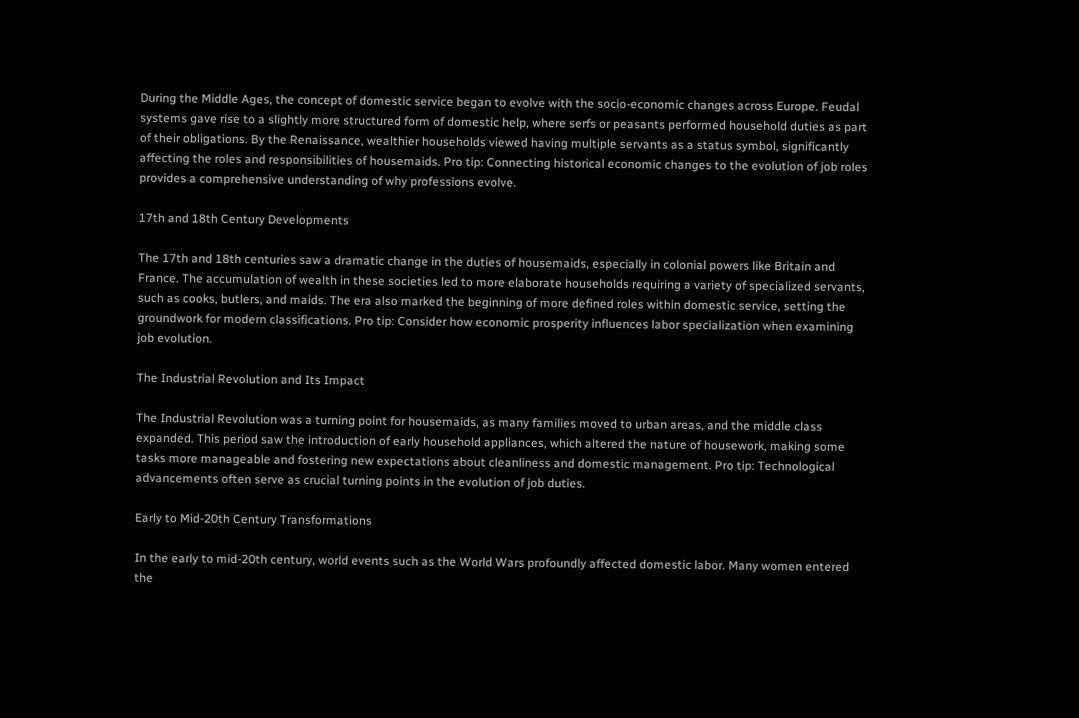During the Middle Ages, the concept of domestic service began to evolve with the socio-economic changes across Europe. Feudal systems gave rise to a slightly more structured form of domestic help, where serfs or peasants performed household duties as part of their obligations. By the Renaissance, wealthier households viewed having multiple servants as a status symbol, significantly affecting the roles and responsibilities of housemaids. Pro tip: Connecting historical economic changes to the evolution of job roles provides a comprehensive understanding of why professions evolve.

17th and 18th Century Developments

The 17th and 18th centuries saw a dramatic change in the duties of housemaids, especially in colonial powers like Britain and France. The accumulation of wealth in these societies led to more elaborate households requiring a variety of specialized servants, such as cooks, butlers, and maids. The era also marked the beginning of more defined roles within domestic service, setting the groundwork for modern classifications. Pro tip: Consider how economic prosperity influences labor specialization when examining job evolution.

The Industrial Revolution and Its Impact

The Industrial Revolution was a turning point for housemaids, as many families moved to urban areas, and the middle class expanded. This period saw the introduction of early household appliances, which altered the nature of housework, making some tasks more manageable and fostering new expectations about cleanliness and domestic management. Pro tip: Technological advancements often serve as crucial turning points in the evolution of job duties.

Early to Mid-20th Century Transformations

In the early to mid-20th century, world events such as the World Wars profoundly affected domestic labor. Many women entered the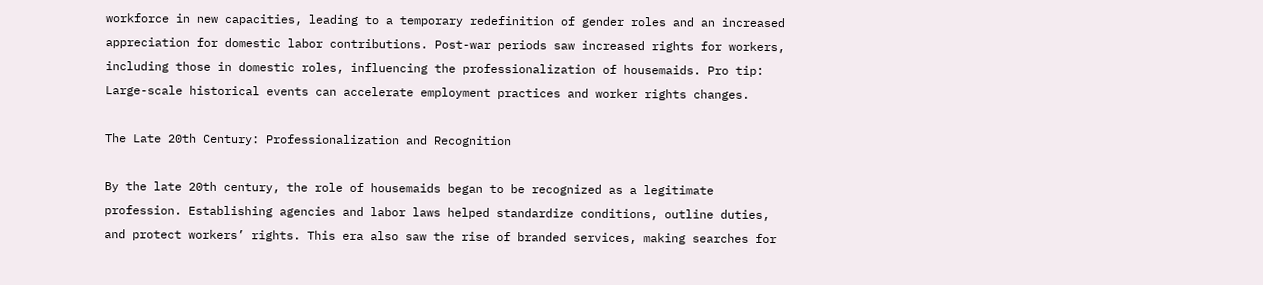workforce in new capacities, leading to a temporary redefinition of gender roles and an increased appreciation for domestic labor contributions. Post-war periods saw increased rights for workers, including those in domestic roles, influencing the professionalization of housemaids. Pro tip: Large-scale historical events can accelerate employment practices and worker rights changes.

The Late 20th Century: Professionalization and Recognition

By the late 20th century, the role of housemaids began to be recognized as a legitimate profession. Establishing agencies and labor laws helped standardize conditions, outline duties, and protect workers’ rights. This era also saw the rise of branded services, making searches for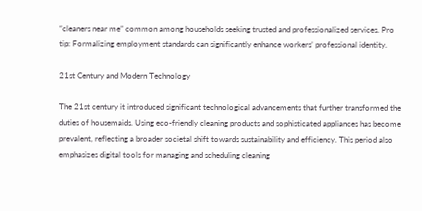“cleaners near me” common among households seeking trusted and professionalized services. Pro tip: Formalizing employment standards can significantly enhance workers’ professional identity.

21st Century and Modern Technology

The 21st century it introduced significant technological advancements that further transformed the duties of housemaids. Using eco-friendly cleaning products and sophisticated appliances has become prevalent, reflecting a broader societal shift towards sustainability and efficiency. This period also emphasizes digital tools for managing and scheduling cleaning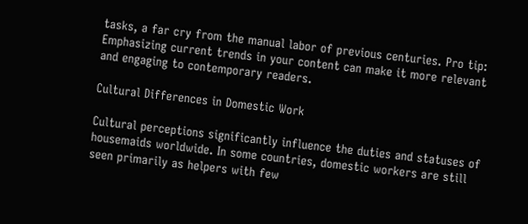tasks, a far cry from the manual labor of previous centuries. Pro tip: Emphasizing current trends in your content can make it more relevant and engaging to contemporary readers.

Cultural Differences in Domestic Work

Cultural perceptions significantly influence the duties and statuses of housemaids worldwide. In some countries, domestic workers are still seen primarily as helpers with few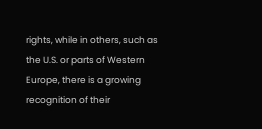rights, while in others, such as the U.S. or parts of Western Europe, there is a growing recognition of their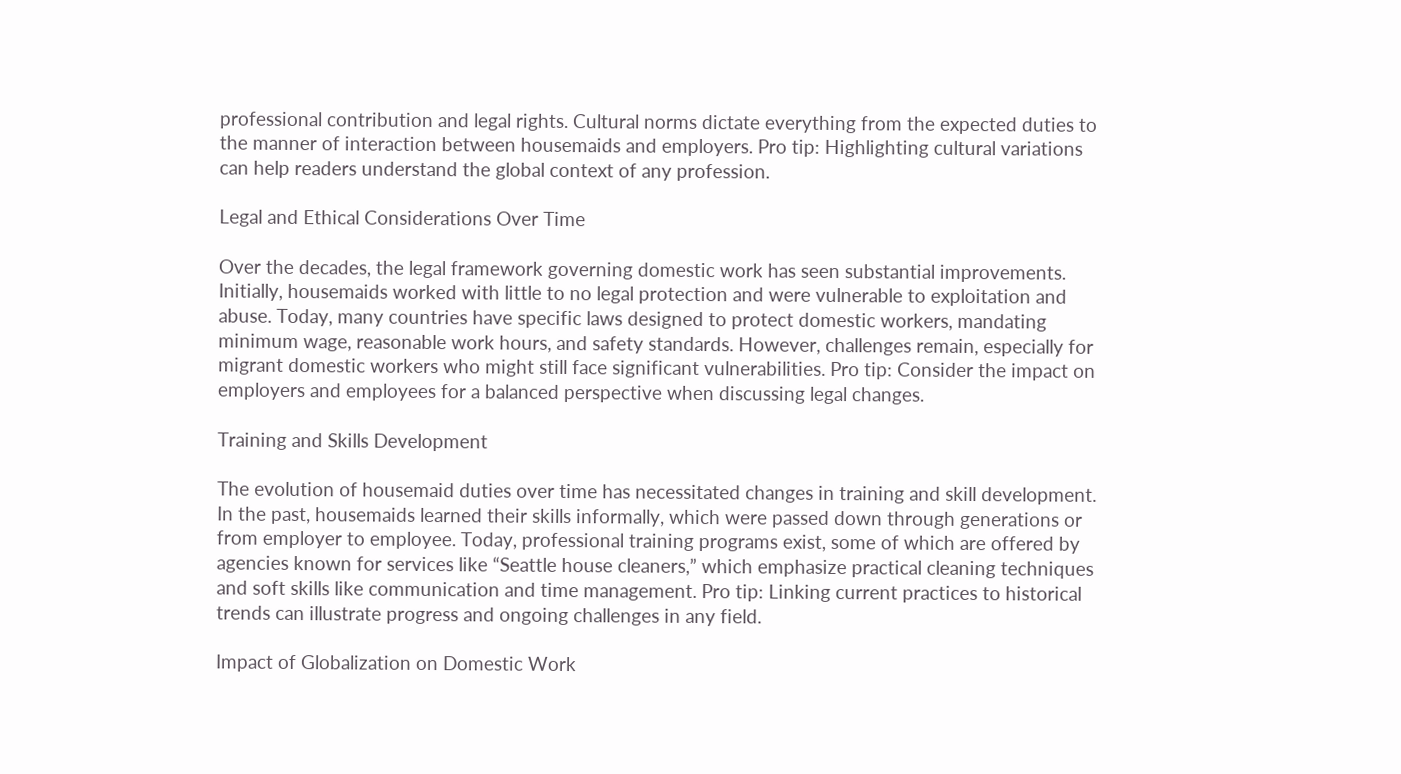professional contribution and legal rights. Cultural norms dictate everything from the expected duties to the manner of interaction between housemaids and employers. Pro tip: Highlighting cultural variations can help readers understand the global context of any profession.

Legal and Ethical Considerations Over Time

Over the decades, the legal framework governing domestic work has seen substantial improvements. Initially, housemaids worked with little to no legal protection and were vulnerable to exploitation and abuse. Today, many countries have specific laws designed to protect domestic workers, mandating minimum wage, reasonable work hours, and safety standards. However, challenges remain, especially for migrant domestic workers who might still face significant vulnerabilities. Pro tip: Consider the impact on employers and employees for a balanced perspective when discussing legal changes.

Training and Skills Development

The evolution of housemaid duties over time has necessitated changes in training and skill development. In the past, housemaids learned their skills informally, which were passed down through generations or from employer to employee. Today, professional training programs exist, some of which are offered by agencies known for services like “Seattle house cleaners,” which emphasize practical cleaning techniques and soft skills like communication and time management. Pro tip: Linking current practices to historical trends can illustrate progress and ongoing challenges in any field.

Impact of Globalization on Domestic Work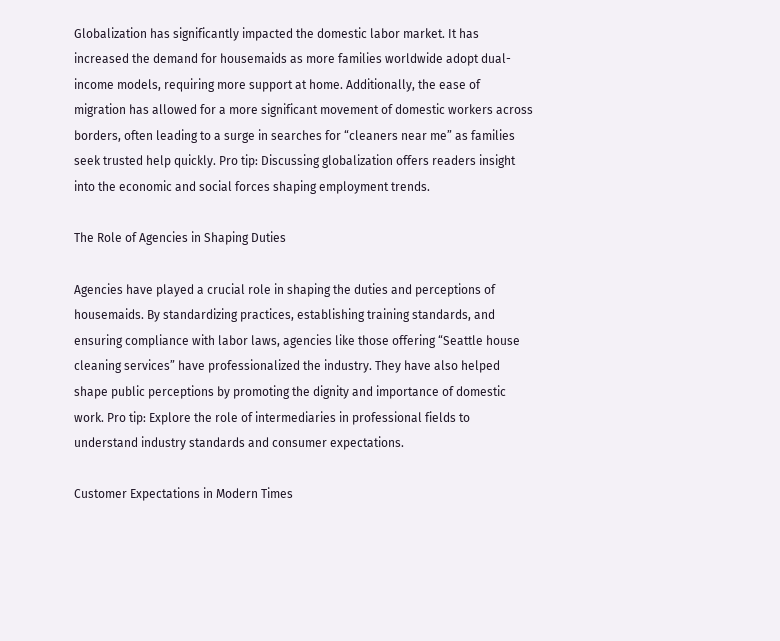Globalization has significantly impacted the domestic labor market. It has increased the demand for housemaids as more families worldwide adopt dual-income models, requiring more support at home. Additionally, the ease of migration has allowed for a more significant movement of domestic workers across borders, often leading to a surge in searches for “cleaners near me” as families seek trusted help quickly. Pro tip: Discussing globalization offers readers insight into the economic and social forces shaping employment trends.

The Role of Agencies in Shaping Duties

Agencies have played a crucial role in shaping the duties and perceptions of housemaids. By standardizing practices, establishing training standards, and ensuring compliance with labor laws, agencies like those offering “Seattle house cleaning services” have professionalized the industry. They have also helped shape public perceptions by promoting the dignity and importance of domestic work. Pro tip: Explore the role of intermediaries in professional fields to understand industry standards and consumer expectations.

Customer Expectations in Modern Times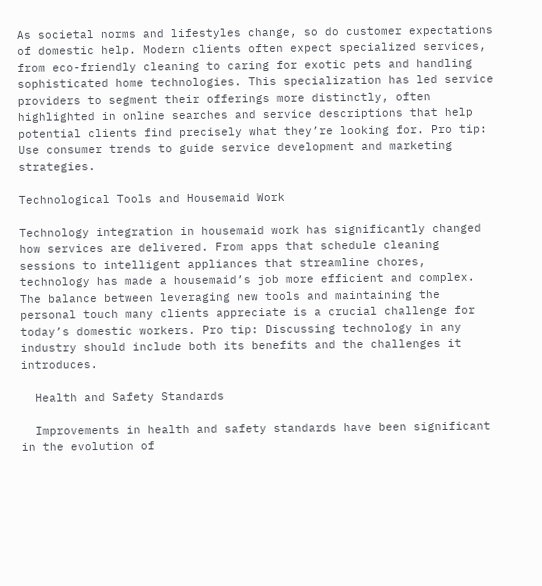As societal norms and lifestyles change, so do customer expectations of domestic help. Modern clients often expect specialized services, from eco-friendly cleaning to caring for exotic pets and handling sophisticated home technologies. This specialization has led service providers to segment their offerings more distinctly, often highlighted in online searches and service descriptions that help potential clients find precisely what they’re looking for. Pro tip: Use consumer trends to guide service development and marketing strategies.

Technological Tools and Housemaid Work

Technology integration in housemaid work has significantly changed how services are delivered. From apps that schedule cleaning sessions to intelligent appliances that streamline chores, technology has made a housemaid’s job more efficient and complex. The balance between leveraging new tools and maintaining the personal touch many clients appreciate is a crucial challenge for today’s domestic workers. Pro tip: Discussing technology in any industry should include both its benefits and the challenges it introduces.

  Health and Safety Standards

  Improvements in health and safety standards have been significant in the evolution of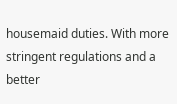housemaid duties. With more stringent regulations and a better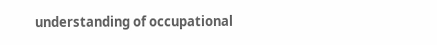understanding of occupational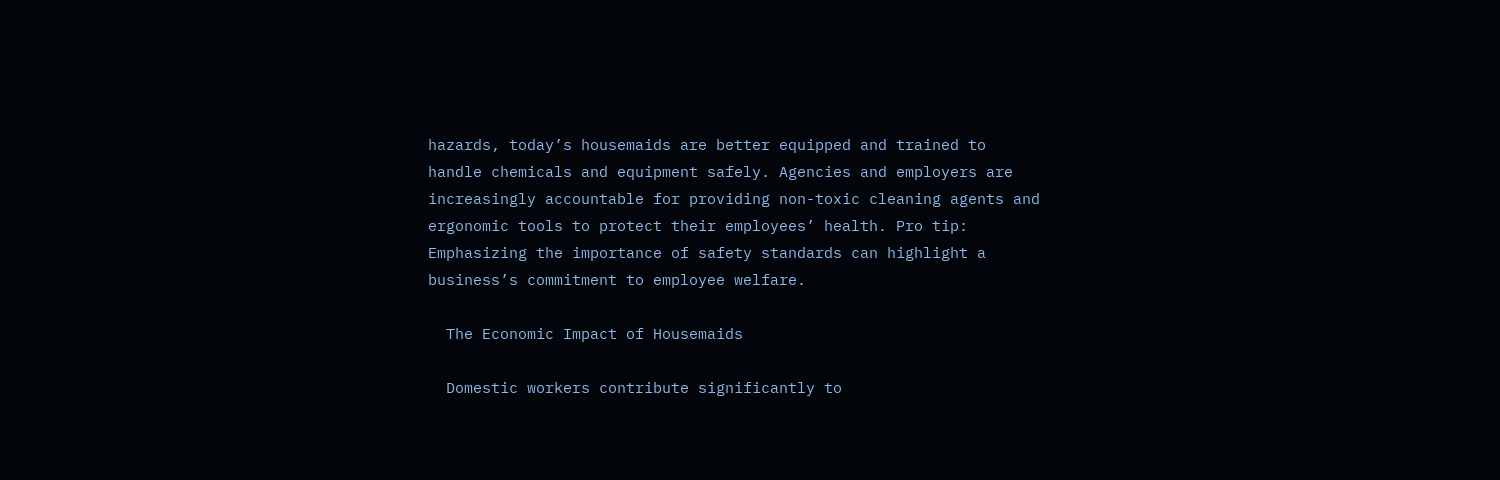hazards, today’s housemaids are better equipped and trained to handle chemicals and equipment safely. Agencies and employers are increasingly accountable for providing non-toxic cleaning agents and ergonomic tools to protect their employees’ health. Pro tip: Emphasizing the importance of safety standards can highlight a business’s commitment to employee welfare.

  The Economic Impact of Housemaids

  Domestic workers contribute significantly to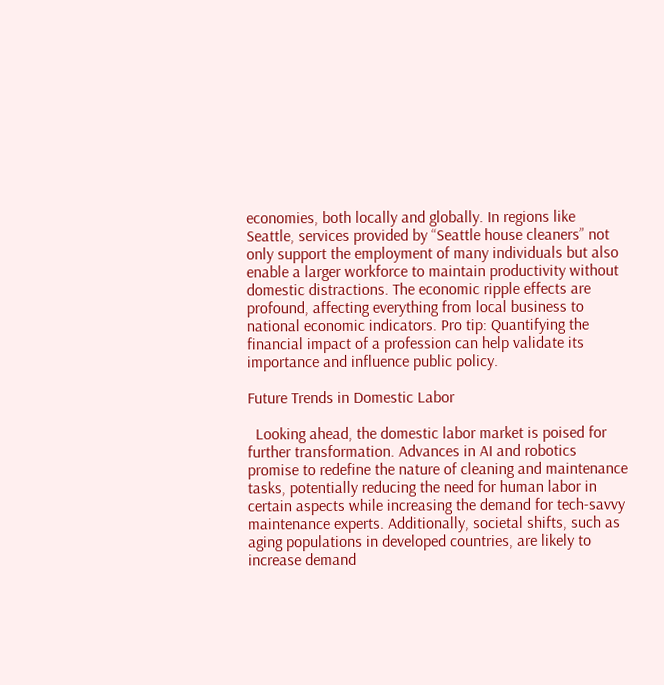economies, both locally and globally. In regions like Seattle, services provided by “Seattle house cleaners” not only support the employment of many individuals but also enable a larger workforce to maintain productivity without domestic distractions. The economic ripple effects are profound, affecting everything from local business to national economic indicators. Pro tip: Quantifying the financial impact of a profession can help validate its importance and influence public policy.

Future Trends in Domestic Labor

  Looking ahead, the domestic labor market is poised for further transformation. Advances in AI and robotics promise to redefine the nature of cleaning and maintenance tasks, potentially reducing the need for human labor in certain aspects while increasing the demand for tech-savvy maintenance experts. Additionally, societal shifts, such as aging populations in developed countries, are likely to increase demand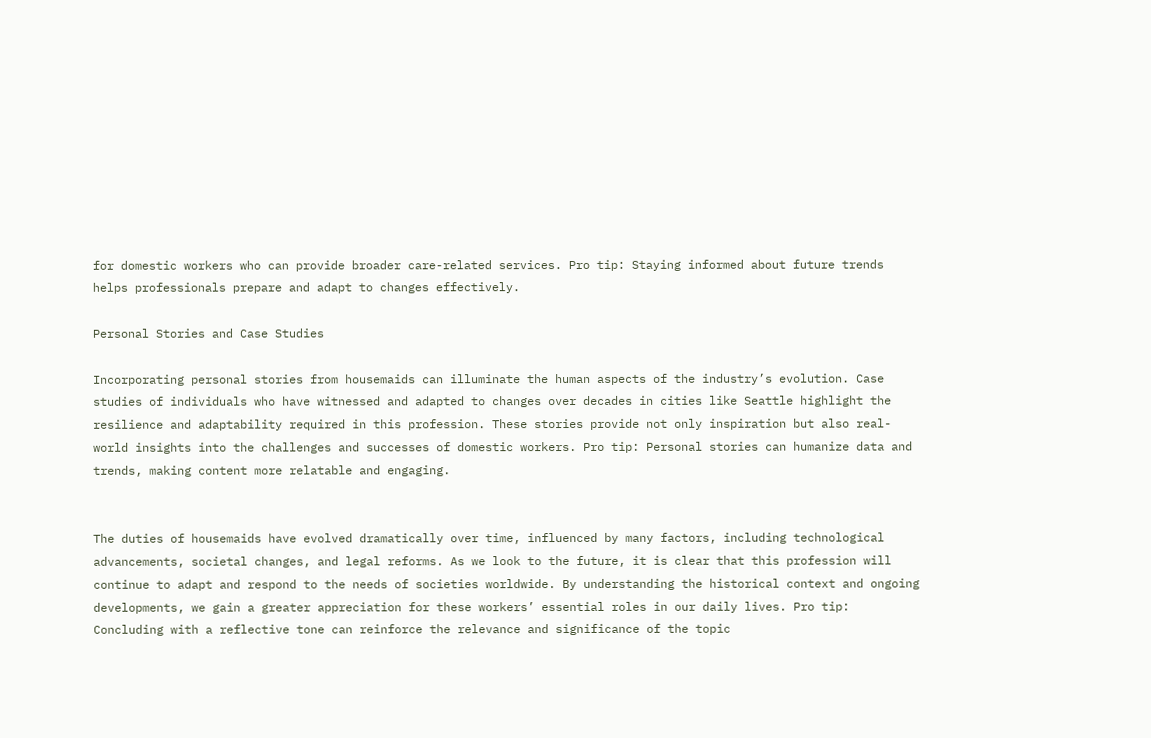for domestic workers who can provide broader care-related services. Pro tip: Staying informed about future trends helps professionals prepare and adapt to changes effectively.

Personal Stories and Case Studies

Incorporating personal stories from housemaids can illuminate the human aspects of the industry’s evolution. Case studies of individuals who have witnessed and adapted to changes over decades in cities like Seattle highlight the resilience and adaptability required in this profession. These stories provide not only inspiration but also real-world insights into the challenges and successes of domestic workers. Pro tip: Personal stories can humanize data and trends, making content more relatable and engaging.


The duties of housemaids have evolved dramatically over time, influenced by many factors, including technological advancements, societal changes, and legal reforms. As we look to the future, it is clear that this profession will continue to adapt and respond to the needs of societies worldwide. By understanding the historical context and ongoing developments, we gain a greater appreciation for these workers’ essential roles in our daily lives. Pro tip: Concluding with a reflective tone can reinforce the relevance and significance of the topic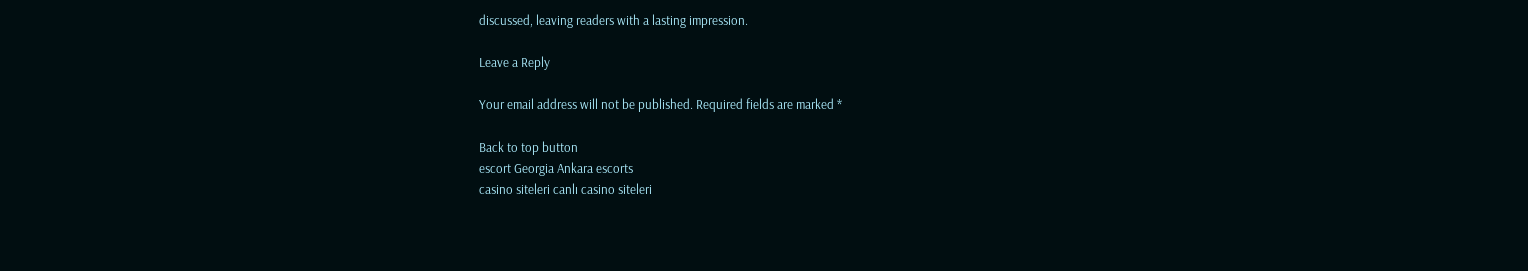discussed, leaving readers with a lasting impression.

Leave a Reply

Your email address will not be published. Required fields are marked *

Back to top button
escort Georgia Ankara escorts
casino siteleri canlı casino siteleri